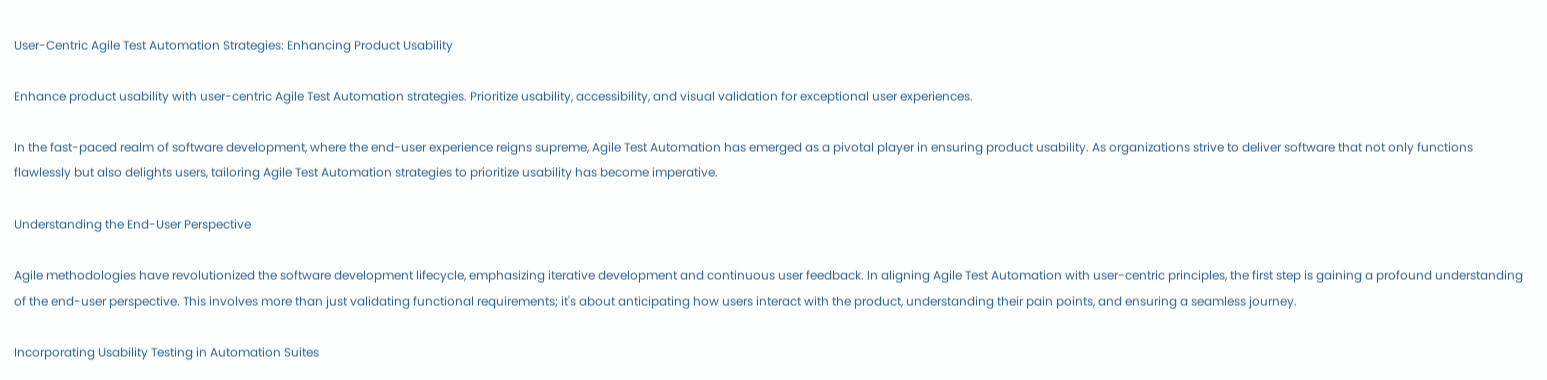User-Centric Agile Test Automation Strategies: Enhancing Product Usability

Enhance product usability with user-centric Agile Test Automation strategies. Prioritize usability, accessibility, and visual validation for exceptional user experiences.

In the fast-paced realm of software development, where the end-user experience reigns supreme, Agile Test Automation has emerged as a pivotal player in ensuring product usability. As organizations strive to deliver software that not only functions flawlessly but also delights users, tailoring Agile Test Automation strategies to prioritize usability has become imperative.

Understanding the End-User Perspective

Agile methodologies have revolutionized the software development lifecycle, emphasizing iterative development and continuous user feedback. In aligning Agile Test Automation with user-centric principles, the first step is gaining a profound understanding of the end-user perspective. This involves more than just validating functional requirements; it's about anticipating how users interact with the product, understanding their pain points, and ensuring a seamless journey.

Incorporating Usability Testing in Automation Suites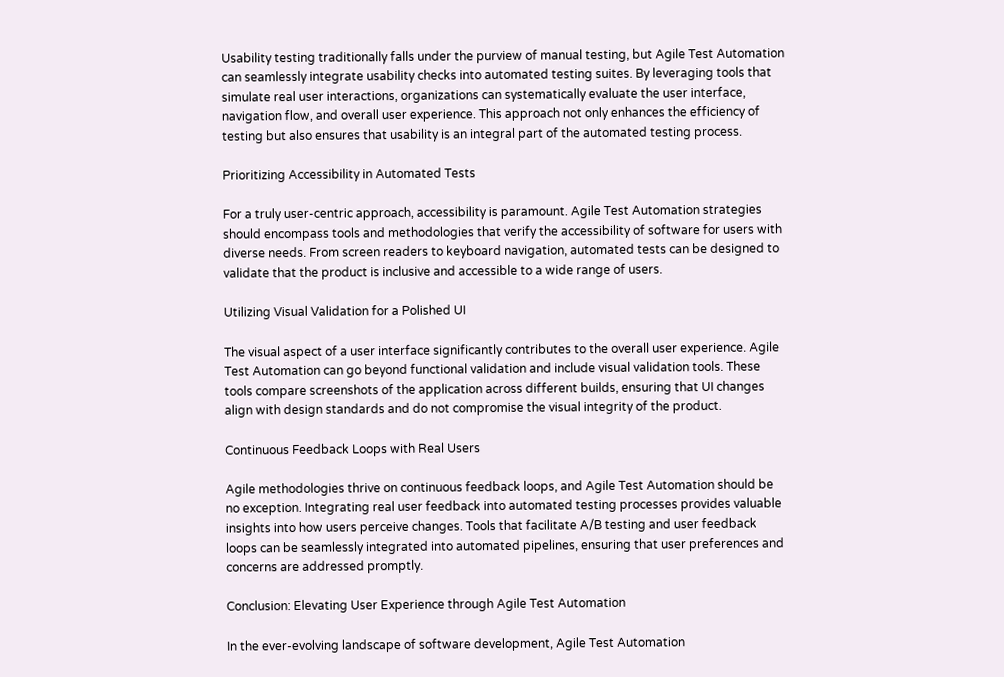Usability testing traditionally falls under the purview of manual testing, but Agile Test Automation can seamlessly integrate usability checks into automated testing suites. By leveraging tools that simulate real user interactions, organizations can systematically evaluate the user interface, navigation flow, and overall user experience. This approach not only enhances the efficiency of testing but also ensures that usability is an integral part of the automated testing process.

Prioritizing Accessibility in Automated Tests

For a truly user-centric approach, accessibility is paramount. Agile Test Automation strategies should encompass tools and methodologies that verify the accessibility of software for users with diverse needs. From screen readers to keyboard navigation, automated tests can be designed to validate that the product is inclusive and accessible to a wide range of users.

Utilizing Visual Validation for a Polished UI

The visual aspect of a user interface significantly contributes to the overall user experience. Agile Test Automation can go beyond functional validation and include visual validation tools. These tools compare screenshots of the application across different builds, ensuring that UI changes align with design standards and do not compromise the visual integrity of the product.

Continuous Feedback Loops with Real Users

Agile methodologies thrive on continuous feedback loops, and Agile Test Automation should be no exception. Integrating real user feedback into automated testing processes provides valuable insights into how users perceive changes. Tools that facilitate A/B testing and user feedback loops can be seamlessly integrated into automated pipelines, ensuring that user preferences and concerns are addressed promptly.

Conclusion: Elevating User Experience through Agile Test Automation

In the ever-evolving landscape of software development, Agile Test Automation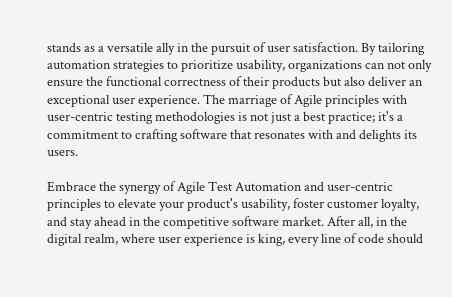stands as a versatile ally in the pursuit of user satisfaction. By tailoring automation strategies to prioritize usability, organizations can not only ensure the functional correctness of their products but also deliver an exceptional user experience. The marriage of Agile principles with user-centric testing methodologies is not just a best practice; it's a commitment to crafting software that resonates with and delights its users.

Embrace the synergy of Agile Test Automation and user-centric principles to elevate your product's usability, foster customer loyalty, and stay ahead in the competitive software market. After all, in the digital realm, where user experience is king, every line of code should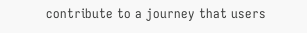contribute to a journey that users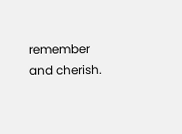remember and cherish.